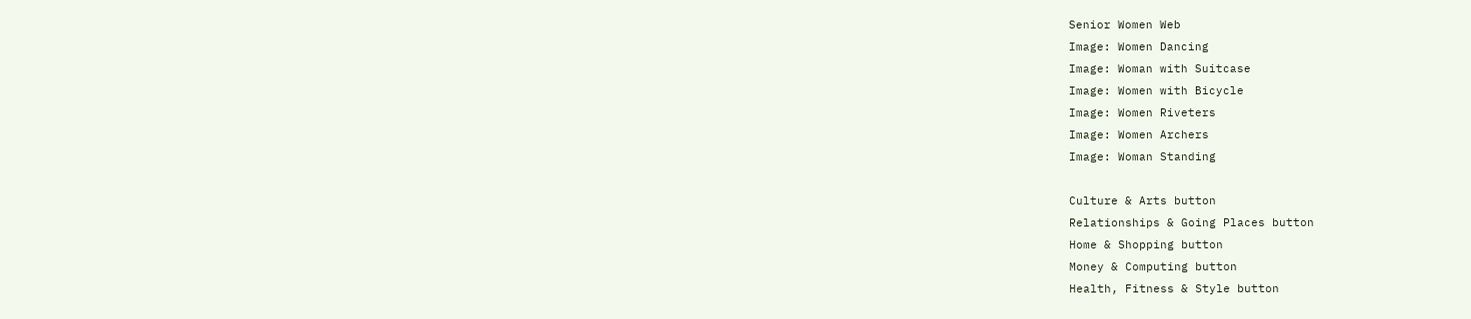Senior Women Web
Image: Women Dancing
Image: Woman with Suitcase
Image: Women with Bicycle
Image: Women Riveters
Image: Women Archers
Image: Woman Standing

Culture & Arts button
Relationships & Going Places button
Home & Shopping button
Money & Computing button
Health, Fitness & Style button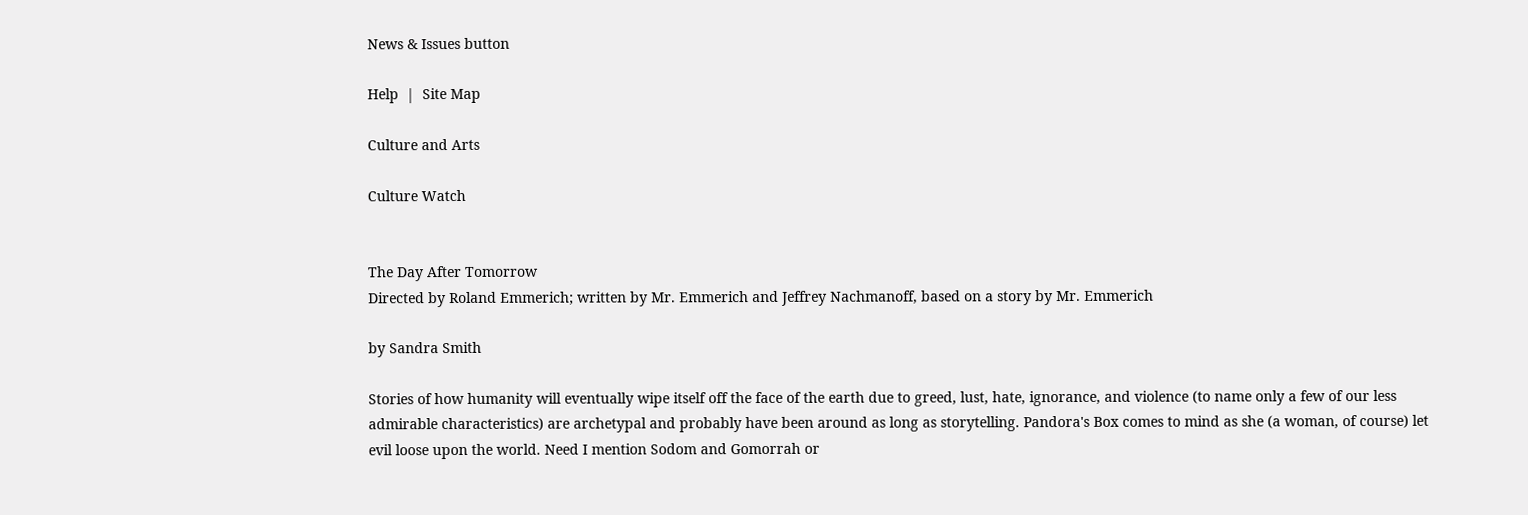News & Issues button

Help  |  Site Map

Culture and Arts

Culture Watch


The Day After Tomorrow
Directed by Roland Emmerich; written by Mr. Emmerich and Jeffrey Nachmanoff, based on a story by Mr. Emmerich

by Sandra Smith

Stories of how humanity will eventually wipe itself off the face of the earth due to greed, lust, hate, ignorance, and violence (to name only a few of our less admirable characteristics) are archetypal and probably have been around as long as storytelling. Pandora's Box comes to mind as she (a woman, of course) let evil loose upon the world. Need I mention Sodom and Gomorrah or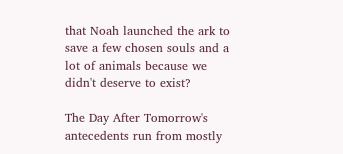that Noah launched the ark to save a few chosen souls and a lot of animals because we didn't deserve to exist?

The Day After Tomorrow's antecedents run from mostly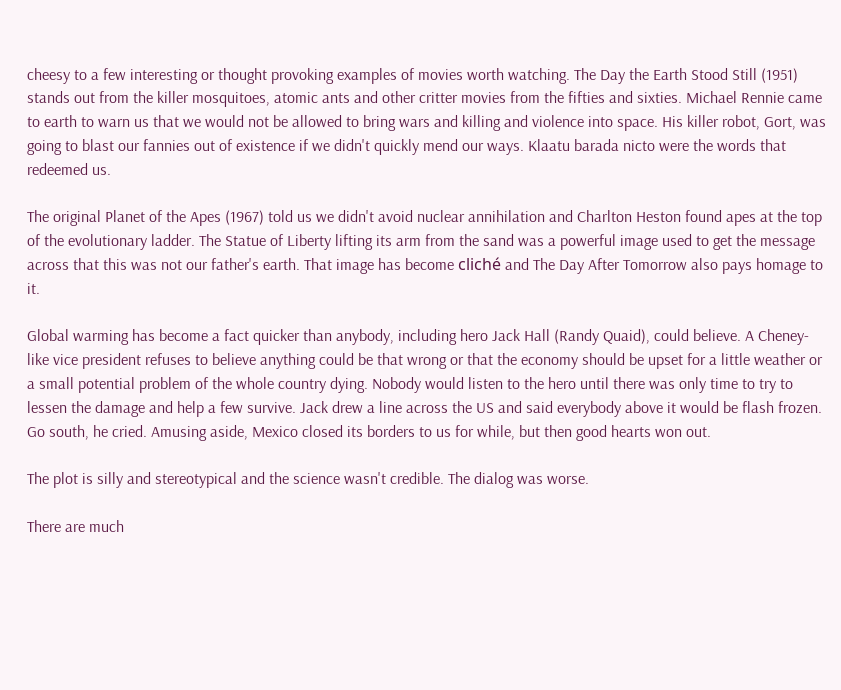cheesy to a few interesting or thought provoking examples of movies worth watching. The Day the Earth Stood Still (1951) stands out from the killer mosquitoes, atomic ants and other critter movies from the fifties and sixties. Michael Rennie came to earth to warn us that we would not be allowed to bring wars and killing and violence into space. His killer robot, Gort, was going to blast our fannies out of existence if we didn't quickly mend our ways. Klaatu barada nicto were the words that redeemed us.

The original Planet of the Apes (1967) told us we didn't avoid nuclear annihilation and Charlton Heston found apes at the top of the evolutionary ladder. The Statue of Liberty lifting its arm from the sand was a powerful image used to get the message across that this was not our father's earth. That image has become cliché and The Day After Tomorrow also pays homage to it.

Global warming has become a fact quicker than anybody, including hero Jack Hall (Randy Quaid), could believe. A Cheney-like vice president refuses to believe anything could be that wrong or that the economy should be upset for a little weather or a small potential problem of the whole country dying. Nobody would listen to the hero until there was only time to try to lessen the damage and help a few survive. Jack drew a line across the US and said everybody above it would be flash frozen. Go south, he cried. Amusing aside, Mexico closed its borders to us for while, but then good hearts won out.

The plot is silly and stereotypical and the science wasn't credible. The dialog was worse.

There are much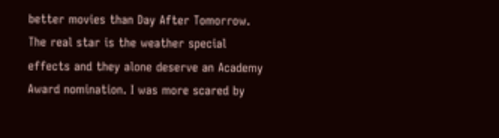better movies than Day After Tomorrow. The real star is the weather special effects and they alone deserve an Academy Award nomination. I was more scared by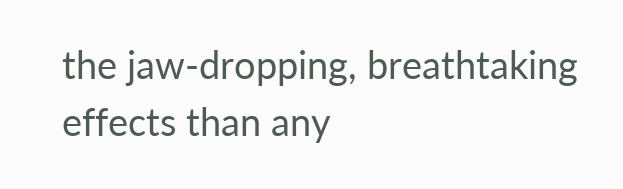the jaw-dropping, breathtaking effects than any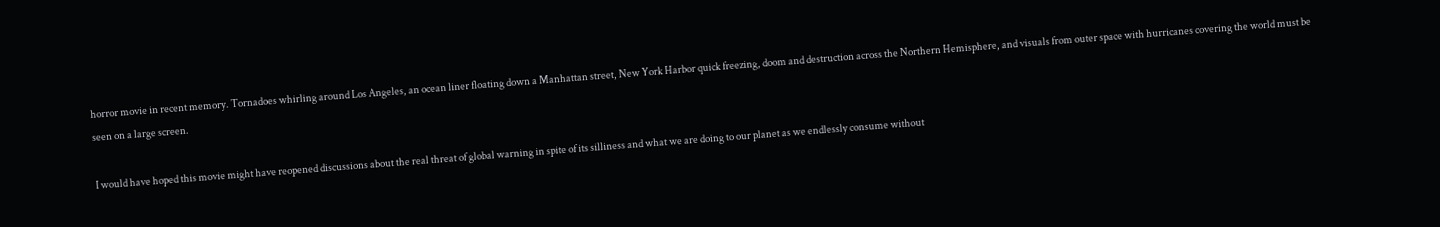horror movie in recent memory. Tornadoes whirling around Los Angeles, an ocean liner floating down a Manhattan street, New York Harbor quick freezing, doom and destruction across the Northern Hemisphere, and visuals from outer space with hurricanes covering the world must be seen on a large screen.

I would have hoped this movie might have reopened discussions about the real threat of global warning in spite of its silliness and what we are doing to our planet as we endlessly consume without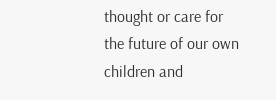thought or care for the future of our own children and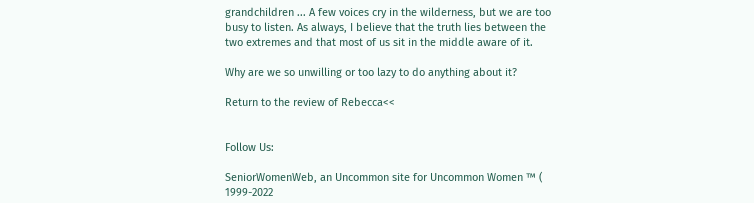grandchildren ... A few voices cry in the wilderness, but we are too busy to listen. As always, I believe that the truth lies between the two extremes and that most of us sit in the middle aware of it.

Why are we so unwilling or too lazy to do anything about it?

Return to the review of Rebecca<<


Follow Us:

SeniorWomenWeb, an Uncommon site for Uncommon Women ™ ( 1999-2022